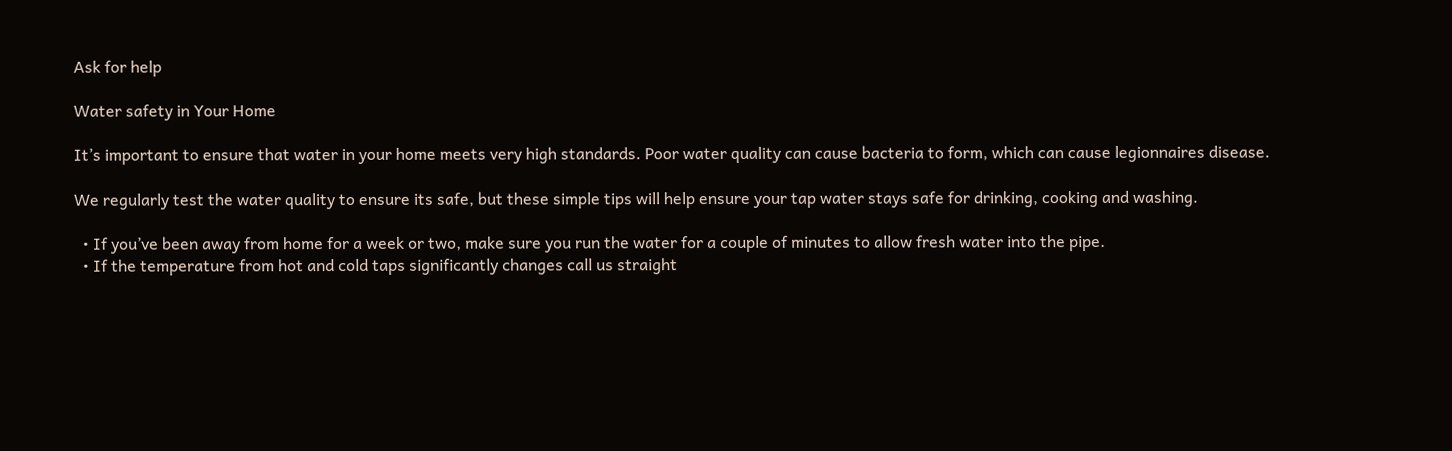Ask for help

Water safety in Your Home

It’s important to ensure that water in your home meets very high standards. Poor water quality can cause bacteria to form, which can cause legionnaires disease.

We regularly test the water quality to ensure its safe, but these simple tips will help ensure your tap water stays safe for drinking, cooking and washing.

  • If you’ve been away from home for a week or two, make sure you run the water for a couple of minutes to allow fresh water into the pipe.
  • If the temperature from hot and cold taps significantly changes call us straight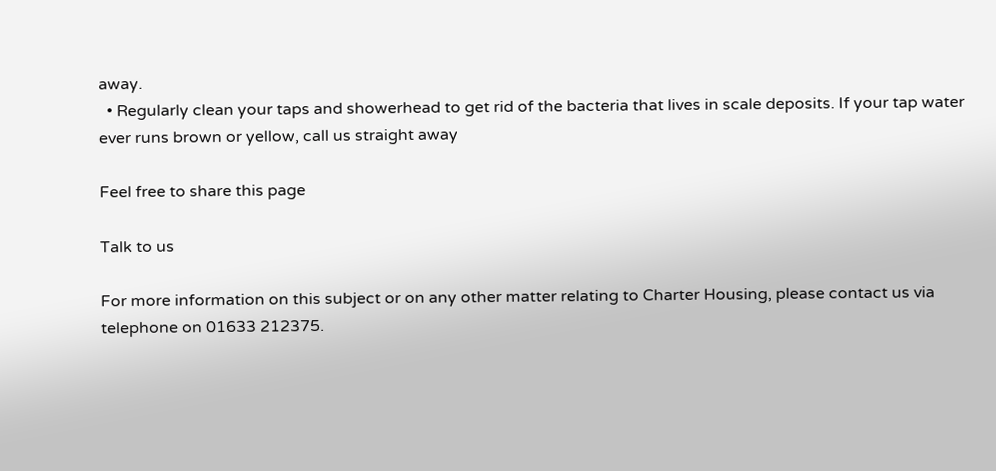away.
  • Regularly clean your taps and showerhead to get rid of the bacteria that lives in scale deposits. If your tap water ever runs brown or yellow, call us straight away

Feel free to share this page

Talk to us

For more information on this subject or on any other matter relating to Charter Housing, please contact us via telephone on 01633 212375.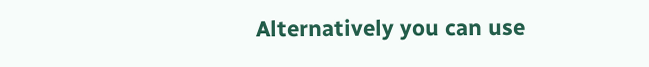Alternatively you can use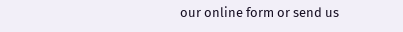our online form or send us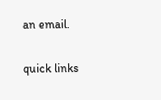an email.

quick links